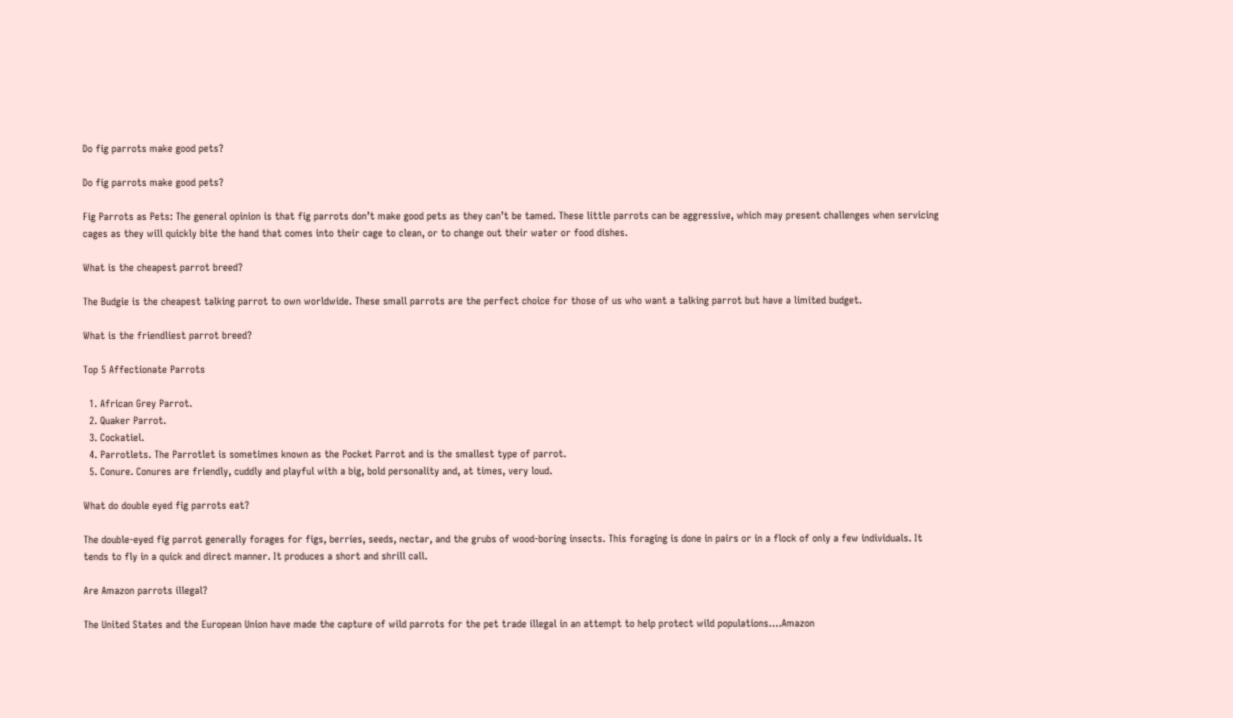Do fig parrots make good pets?

Do fig parrots make good pets?

Fig Parrots as Pets: The general opinion is that fig parrots don’t make good pets as they can’t be tamed. These little parrots can be aggressive, which may present challenges when servicing cages as they will quickly bite the hand that comes into their cage to clean, or to change out their water or food dishes.

What is the cheapest parrot breed?

The Budgie is the cheapest talking parrot to own worldwide. These small parrots are the perfect choice for those of us who want a talking parrot but have a limited budget.

What is the friendliest parrot breed?

Top 5 Affectionate Parrots

  1. African Grey Parrot.
  2. Quaker Parrot.
  3. Cockatiel.
  4. Parrotlets. The Parrotlet is sometimes known as the Pocket Parrot and is the smallest type of parrot.
  5. Conure. Conures are friendly, cuddly and playful with a big, bold personality and, at times, very loud.

What do double eyed fig parrots eat?

The double-eyed fig parrot generally forages for figs, berries, seeds, nectar, and the grubs of wood-boring insects. This foraging is done in pairs or in a flock of only a few individuals. It tends to fly in a quick and direct manner. It produces a short and shrill call.

Are Amazon parrots illegal?

The United States and the European Union have made the capture of wild parrots for the pet trade illegal in an attempt to help protect wild populations….Amazon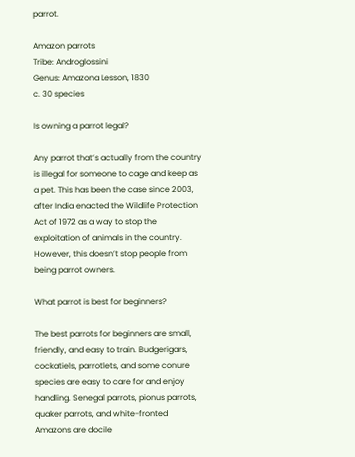parrot.

Amazon parrots
Tribe: Androglossini
Genus: Amazona Lesson, 1830
c. 30 species

Is owning a parrot legal?

Any parrot that’s actually from the country is illegal for someone to cage and keep as a pet. This has been the case since 2003, after India enacted the Wildlife Protection Act of 1972 as a way to stop the exploitation of animals in the country. However, this doesn’t stop people from being parrot owners.

What parrot is best for beginners?

The best parrots for beginners are small, friendly, and easy to train. Budgerigars, cockatiels, parrotlets, and some conure species are easy to care for and enjoy handling. Senegal parrots, pionus parrots, quaker parrots, and white-fronted Amazons are docile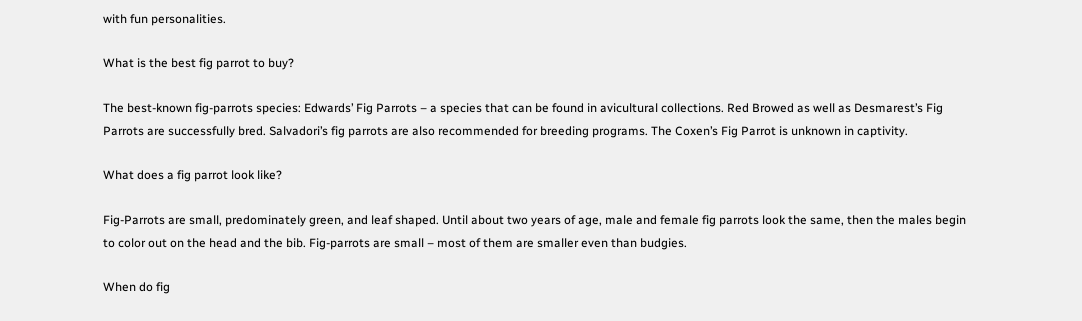with fun personalities.

What is the best fig parrot to buy?

The best-known fig-parrots species: Edwards’ Fig Parrots – a species that can be found in avicultural collections. Red Browed as well as Desmarest’s Fig Parrots are successfully bred. Salvadori’s fig parrots are also recommended for breeding programs. The Coxen’s Fig Parrot is unknown in captivity.

What does a fig parrot look like?

Fig-Parrots are small, predominately green, and leaf shaped. Until about two years of age, male and female fig parrots look the same, then the males begin to color out on the head and the bib. Fig-parrots are small – most of them are smaller even than budgies.

When do fig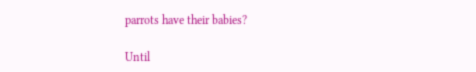parrots have their babies?

Until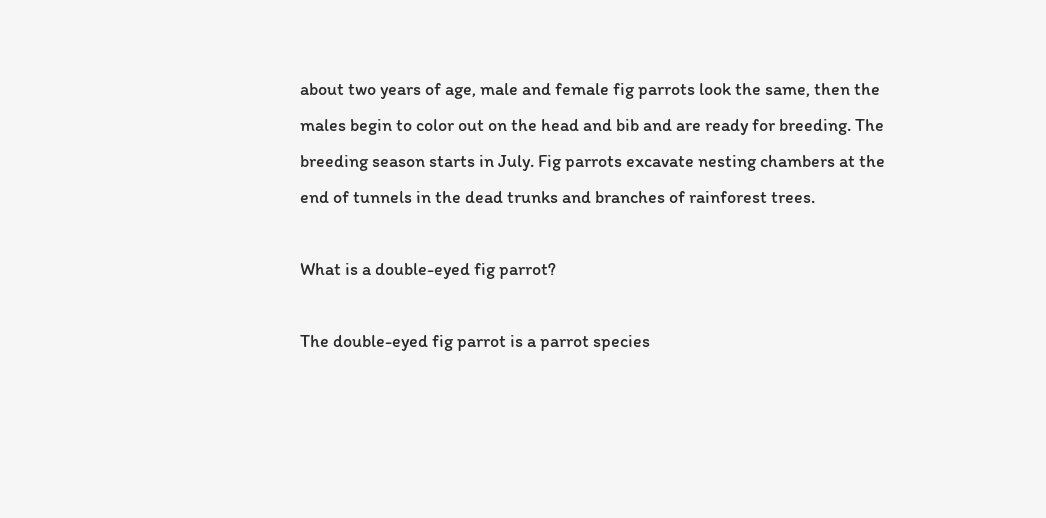about two years of age, male and female fig parrots look the same, then the males begin to color out on the head and bib and are ready for breeding. The breeding season starts in July. Fig parrots excavate nesting chambers at the end of tunnels in the dead trunks and branches of rainforest trees.

What is a double-eyed fig parrot?

The double-eyed fig parrot is a parrot species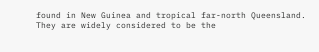found in New Guinea and tropical far-north Queensland. They are widely considered to be the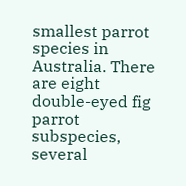smallest parrot species in Australia. There are eight double-eyed fig parrot subspecies, several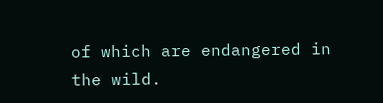of which are endangered in the wild.